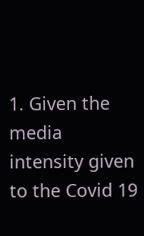1. Given the media intensity given to the Covid 19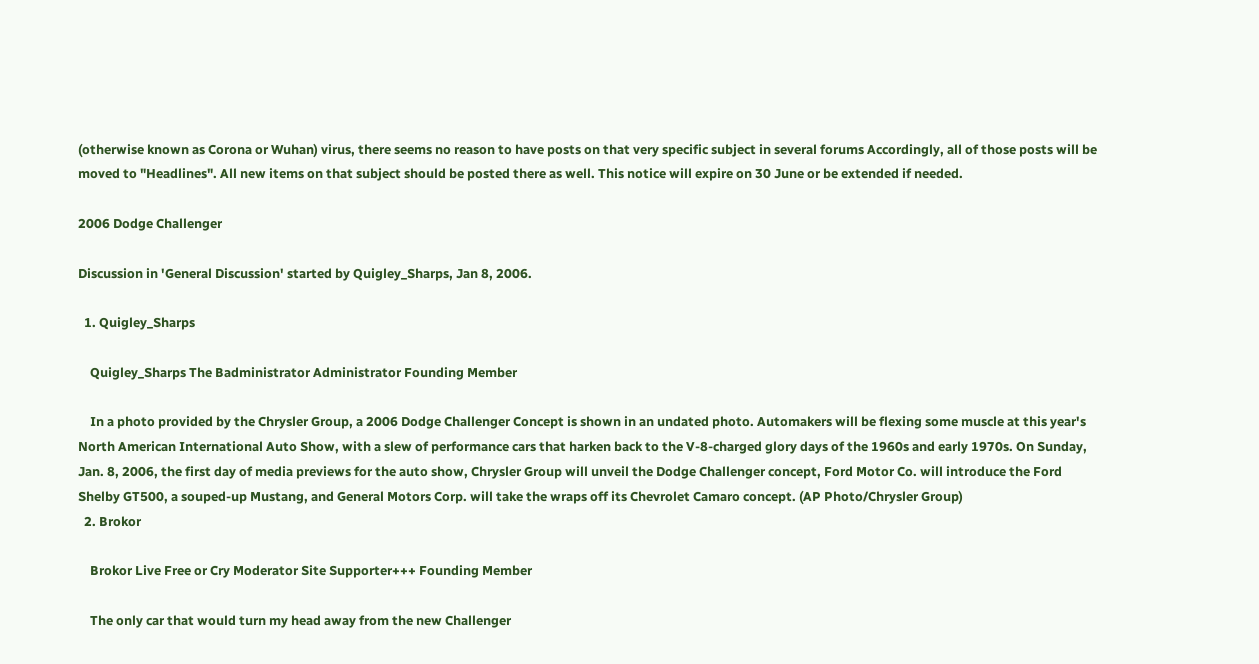(otherwise known as Corona or Wuhan) virus, there seems no reason to have posts on that very specific subject in several forums Accordingly, all of those posts will be moved to "Headlines". All new items on that subject should be posted there as well. This notice will expire on 30 June or be extended if needed.

2006 Dodge Challenger

Discussion in 'General Discussion' started by Quigley_Sharps, Jan 8, 2006.

  1. Quigley_Sharps

    Quigley_Sharps The Badministrator Administrator Founding Member

    In a photo provided by the Chrysler Group, a 2006 Dodge Challenger Concept is shown in an undated photo. Automakers will be flexing some muscle at this year's North American International Auto Show, with a slew of performance cars that harken back to the V-8-charged glory days of the 1960s and early 1970s. On Sunday, Jan. 8, 2006, the first day of media previews for the auto show, Chrysler Group will unveil the Dodge Challenger concept, Ford Motor Co. will introduce the Ford Shelby GT500, a souped-up Mustang, and General Motors Corp. will take the wraps off its Chevrolet Camaro concept. (AP Photo/Chrysler Group)
  2. Brokor

    Brokor Live Free or Cry Moderator Site Supporter+++ Founding Member

    The only car that would turn my head away from the new Challenger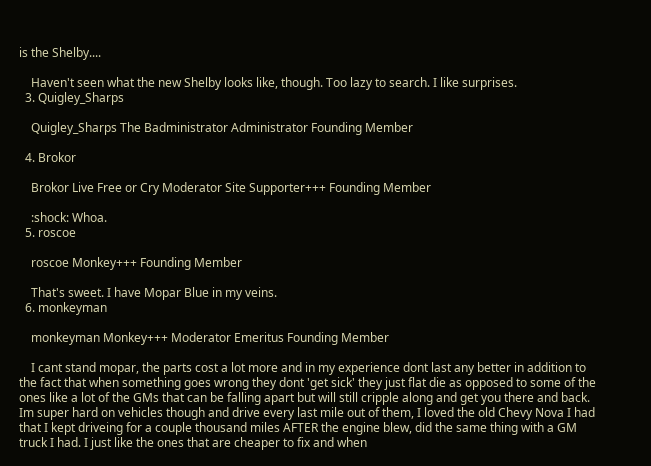is the Shelby....

    Haven't seen what the new Shelby looks like, though. Too lazy to search. I like surprises.
  3. Quigley_Sharps

    Quigley_Sharps The Badministrator Administrator Founding Member

  4. Brokor

    Brokor Live Free or Cry Moderator Site Supporter+++ Founding Member

    :shock: Whoa.
  5. roscoe

    roscoe Monkey+++ Founding Member

    That's sweet. I have Mopar Blue in my veins.
  6. monkeyman

    monkeyman Monkey+++ Moderator Emeritus Founding Member

    I cant stand mopar, the parts cost a lot more and in my experience dont last any better in addition to the fact that when something goes wrong they dont 'get sick' they just flat die as opposed to some of the ones like a lot of the GMs that can be falling apart but will still cripple along and get you there and back. Im super hard on vehicles though and drive every last mile out of them, I loved the old Chevy Nova I had that I kept driveing for a couple thousand miles AFTER the engine blew, did the same thing with a GM truck I had. I just like the ones that are cheaper to fix and when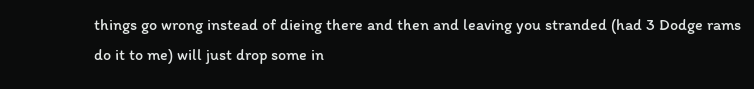things go wrong instead of dieing there and then and leaving you stranded (had 3 Dodge rams do it to me) will just drop some in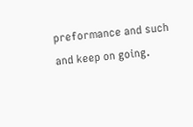preformance and such and keep on going.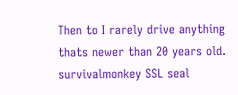Then to I rarely drive anything thats newer than 20 years old.
survivalmonkey SSL seal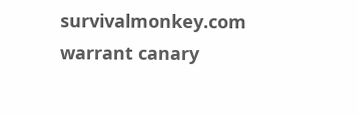survivalmonkey.com warrant canary